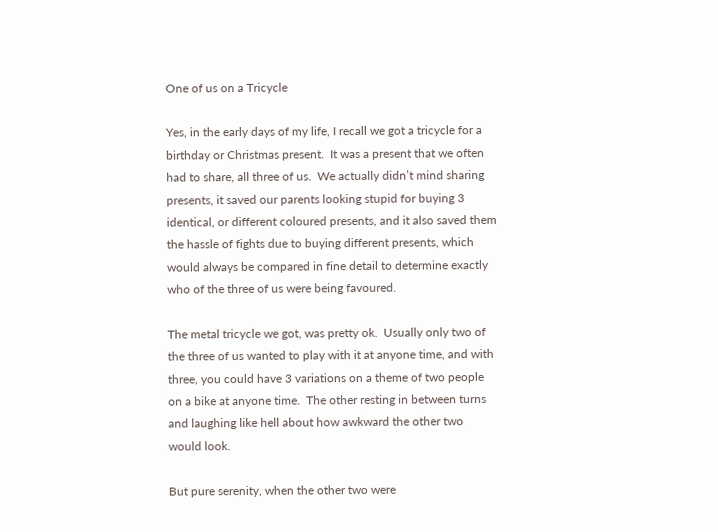One of us on a Tricycle

Yes, in the early days of my life, I recall we got a tricycle for a  birthday or Christmas present.  It was a present that we often had to share, all three of us.  We actually didn’t mind sharing presents, it saved our parents looking stupid for buying 3 identical, or different coloured presents, and it also saved them the hassle of fights due to buying different presents, which would always be compared in fine detail to determine exactly who of the three of us were being favoured.

The metal tricycle we got, was pretty ok.  Usually only two of the three of us wanted to play with it at anyone time, and with three, you could have 3 variations on a theme of two people on a bike at anyone time.  The other resting in between turns and laughing like hell about how awkward the other two would look.

But pure serenity, when the other two were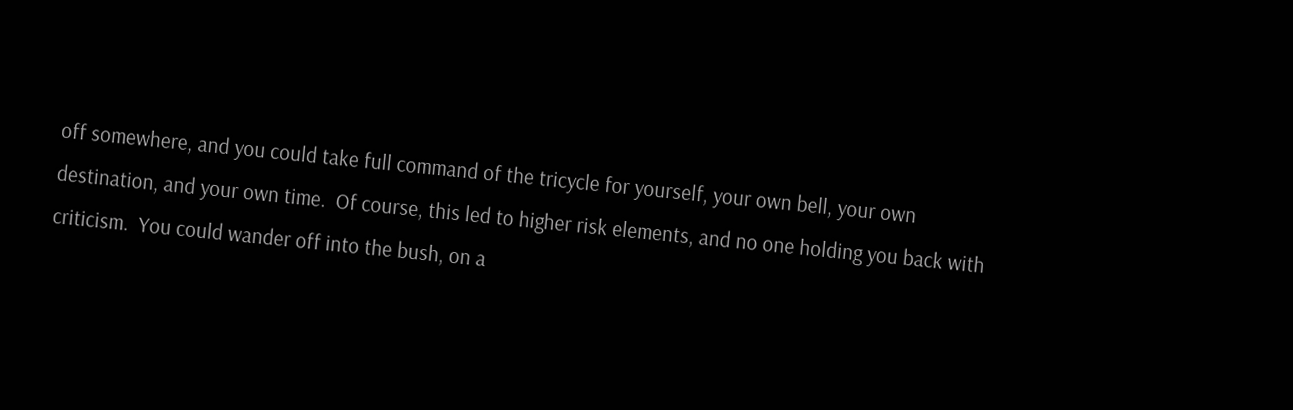off somewhere, and you could take full command of the tricycle for yourself, your own bell, your own destination, and your own time.  Of course, this led to higher risk elements, and no one holding you back with criticism.  You could wander off into the bush, on a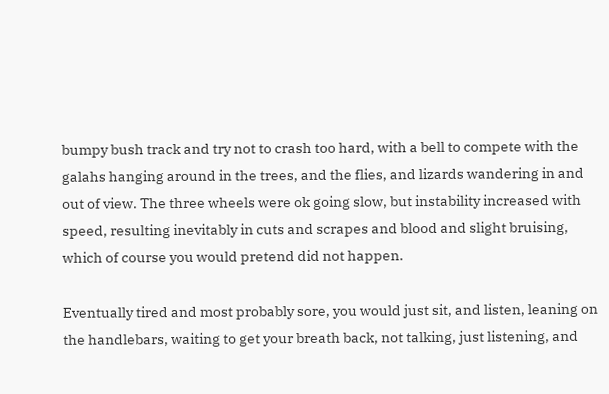bumpy bush track and try not to crash too hard, with a bell to compete with the galahs hanging around in the trees, and the flies, and lizards wandering in and out of view. The three wheels were ok going slow, but instability increased with speed, resulting inevitably in cuts and scrapes and blood and slight bruising, which of course you would pretend did not happen.

Eventually tired and most probably sore, you would just sit, and listen, leaning on the handlebars, waiting to get your breath back, not talking, just listening, and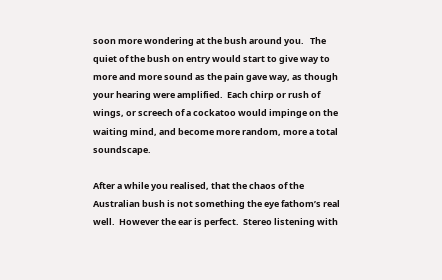soon more wondering at the bush around you.   The quiet of the bush on entry would start to give way to more and more sound as the pain gave way, as though your hearing were amplified.  Each chirp or rush of wings, or screech of a cockatoo would impinge on the waiting mind, and become more random, more a total soundscape.

After a while you realised, that the chaos of the Australian bush is not something the eye fathom’s real well.  However the ear is perfect.  Stereo listening with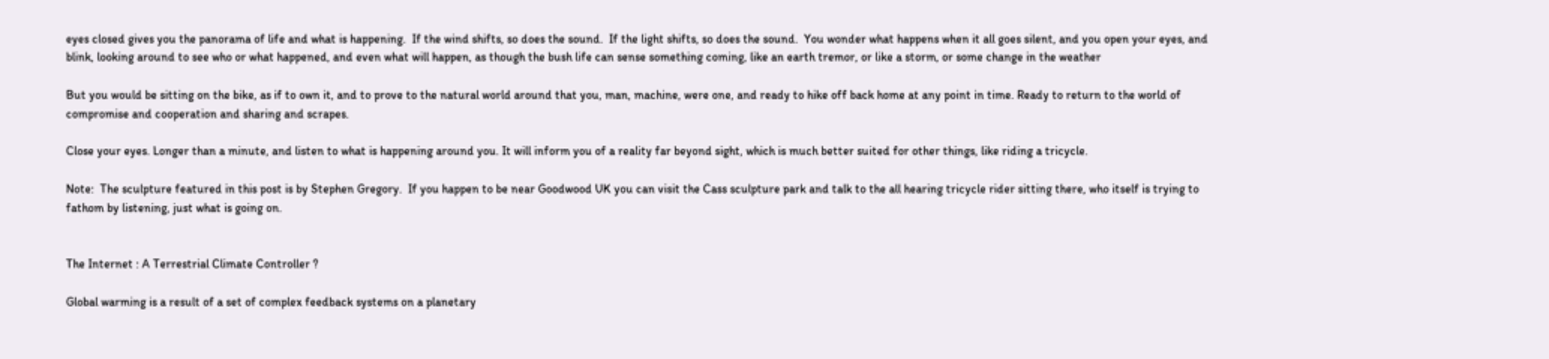eyes closed gives you the panorama of life and what is happening.  If the wind shifts, so does the sound.  If the light shifts, so does the sound.  You wonder what happens when it all goes silent, and you open your eyes, and blink, looking around to see who or what happened, and even what will happen, as though the bush life can sense something coming, like an earth tremor, or like a storm, or some change in the weather

But you would be sitting on the bike, as if to own it, and to prove to the natural world around that you, man, machine, were one, and ready to hike off back home at any point in time. Ready to return to the world of compromise and cooperation and sharing and scrapes.

Close your eyes. Longer than a minute, and listen to what is happening around you. It will inform you of a reality far beyond sight, which is much better suited for other things, like riding a tricycle.

Note:  The sculpture featured in this post is by Stephen Gregory.  If you happen to be near Goodwood UK you can visit the Cass sculpture park and talk to the all hearing tricycle rider sitting there, who itself is trying to fathom by listening, just what is going on.


The Internet : A Terrestrial Climate Controller ?

Global warming is a result of a set of complex feedback systems on a planetary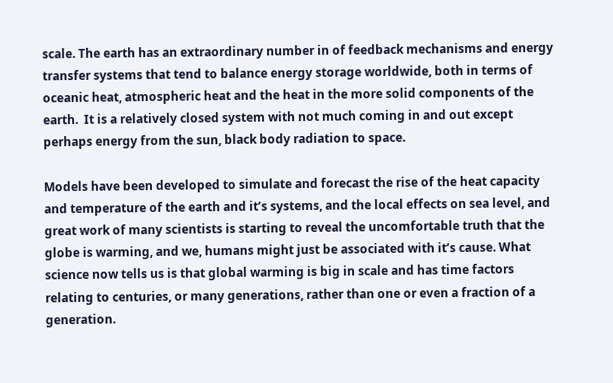scale. The earth has an extraordinary number in of feedback mechanisms and energy transfer systems that tend to balance energy storage worldwide, both in terms of oceanic heat, atmospheric heat and the heat in the more solid components of the earth.  It is a relatively closed system with not much coming in and out except perhaps energy from the sun, black body radiation to space.

Models have been developed to simulate and forecast the rise of the heat capacity and temperature of the earth and it’s systems, and the local effects on sea level, and great work of many scientists is starting to reveal the uncomfortable truth that the globe is warming, and we, humans might just be associated with it’s cause. What science now tells us is that global warming is big in scale and has time factors relating to centuries, or many generations, rather than one or even a fraction of a generation.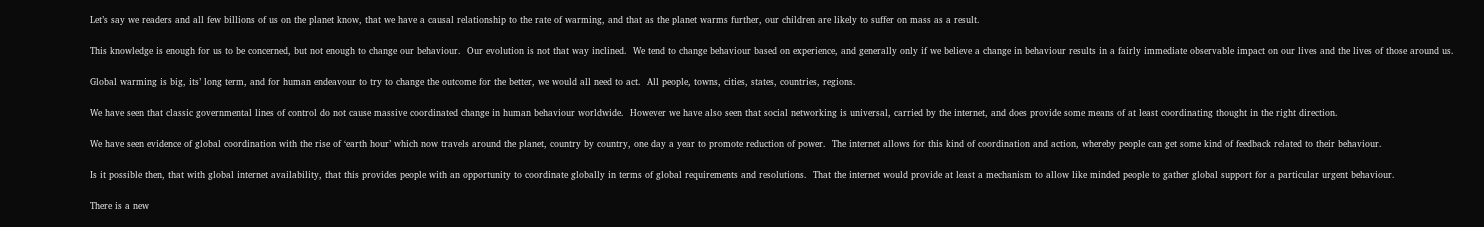Let’s say we readers and all few billions of us on the planet know, that we have a causal relationship to the rate of warming, and that as the planet warms further, our children are likely to suffer on mass as a result.

This knowledge is enough for us to be concerned, but not enough to change our behaviour.  Our evolution is not that way inclined.  We tend to change behaviour based on experience, and generally only if we believe a change in behaviour results in a fairly immediate observable impact on our lives and the lives of those around us.

Global warming is big, its’ long term, and for human endeavour to try to change the outcome for the better, we would all need to act.  All people, towns, cities, states, countries, regions.

We have seen that classic governmental lines of control do not cause massive coordinated change in human behaviour worldwide.  However we have also seen that social networking is universal, carried by the internet, and does provide some means of at least coordinating thought in the right direction.

We have seen evidence of global coordination with the rise of ‘earth hour’ which now travels around the planet, country by country, one day a year to promote reduction of power.  The internet allows for this kind of coordination and action, whereby people can get some kind of feedback related to their behaviour.

Is it possible then, that with global internet availability, that this provides people with an opportunity to coordinate globally in terms of global requirements and resolutions.  That the internet would provide at least a mechanism to allow like minded people to gather global support for a particular urgent behaviour.

There is a new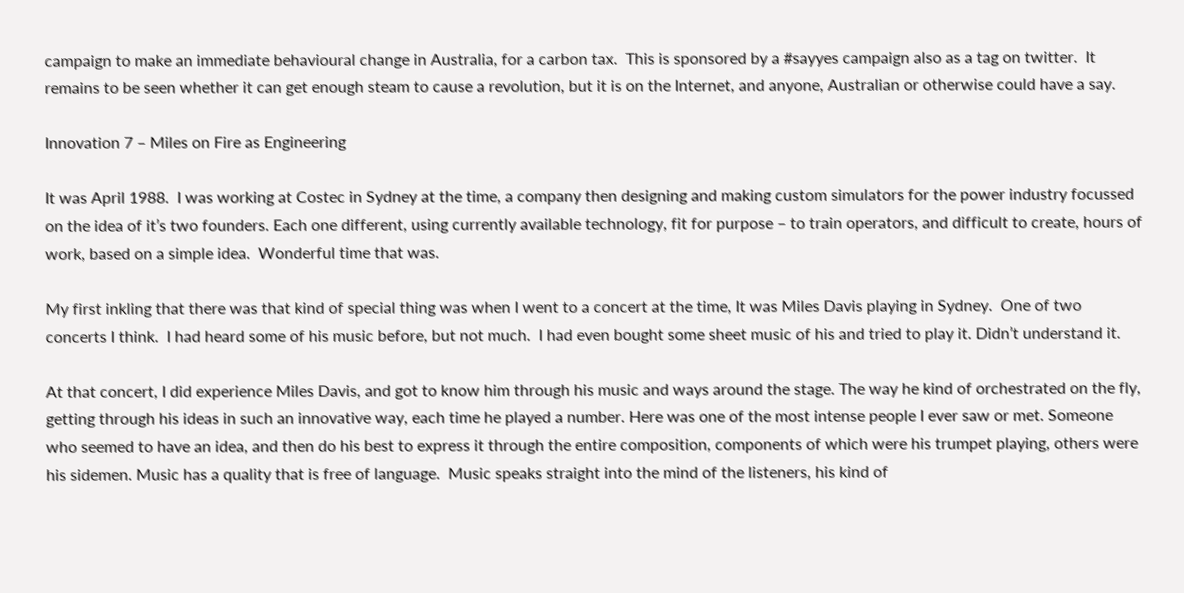campaign to make an immediate behavioural change in Australia, for a carbon tax.  This is sponsored by a #sayyes campaign also as a tag on twitter.  It remains to be seen whether it can get enough steam to cause a revolution, but it is on the Internet, and anyone, Australian or otherwise could have a say.

Innovation 7 – Miles on Fire as Engineering

It was April 1988.  I was working at Costec in Sydney at the time, a company then designing and making custom simulators for the power industry focussed on the idea of it’s two founders. Each one different, using currently available technology, fit for purpose – to train operators, and difficult to create, hours of work, based on a simple idea.  Wonderful time that was.

My first inkling that there was that kind of special thing was when I went to a concert at the time, It was Miles Davis playing in Sydney.  One of two concerts I think.  I had heard some of his music before, but not much.  I had even bought some sheet music of his and tried to play it. Didn’t understand it.

At that concert, I did experience Miles Davis, and got to know him through his music and ways around the stage. The way he kind of orchestrated on the fly, getting through his ideas in such an innovative way, each time he played a number. Here was one of the most intense people I ever saw or met. Someone who seemed to have an idea, and then do his best to express it through the entire composition, components of which were his trumpet playing, others were his sidemen. Music has a quality that is free of language.  Music speaks straight into the mind of the listeners, his kind of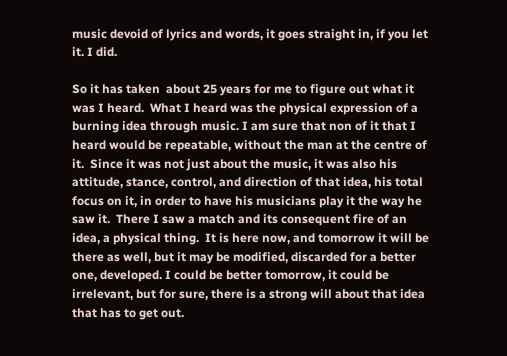music devoid of lyrics and words, it goes straight in, if you let it. I did.

So it has taken  about 25 years for me to figure out what it was I heard.  What I heard was the physical expression of a burning idea through music. I am sure that non of it that I heard would be repeatable, without the man at the centre of it.  Since it was not just about the music, it was also his attitude, stance, control, and direction of that idea, his total focus on it, in order to have his musicians play it the way he saw it.  There I saw a match and its consequent fire of an idea, a physical thing.  It is here now, and tomorrow it will be there as well, but it may be modified, discarded for a better one, developed. I could be better tomorrow, it could be irrelevant, but for sure, there is a strong will about that idea that has to get out.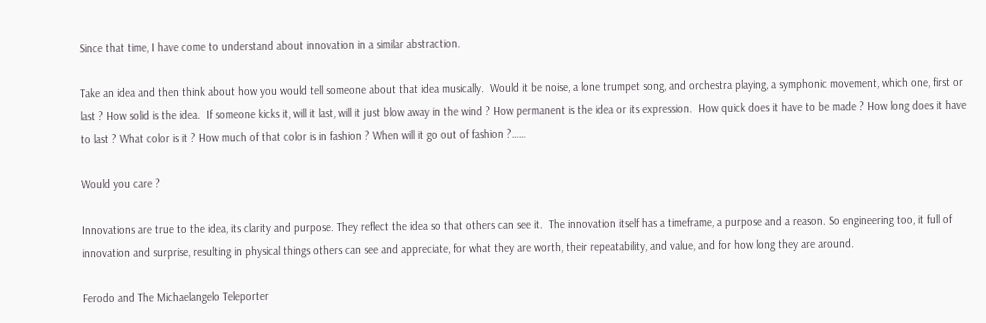Since that time, I have come to understand about innovation in a similar abstraction.

Take an idea and then think about how you would tell someone about that idea musically.  Would it be noise, a lone trumpet song, and orchestra playing, a symphonic movement, which one, first or last ? How solid is the idea.  If someone kicks it, will it last, will it just blow away in the wind ? How permanent is the idea or its expression.  How quick does it have to be made ? How long does it have to last ? What color is it ? How much of that color is in fashion ? When will it go out of fashion ?……

Would you care ?

Innovations are true to the idea, its clarity and purpose. They reflect the idea so that others can see it.  The innovation itself has a timeframe, a purpose and a reason. So engineering too, it full of innovation and surprise, resulting in physical things others can see and appreciate, for what they are worth, their repeatability, and value, and for how long they are around.

Ferodo and The Michaelangelo Teleporter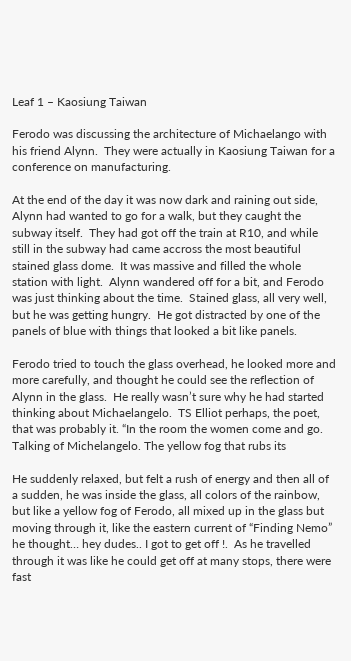Leaf 1 – Kaosiung Taiwan

Ferodo was discussing the architecture of Michaelango with his friend Alynn.  They were actually in Kaosiung Taiwan for a conference on manufacturing.

At the end of the day it was now dark and raining out side, Alynn had wanted to go for a walk, but they caught the subway itself.  They had got off the train at R10, and while still in the subway had came accross the most beautiful stained glass dome.  It was massive and filled the whole station with light.  Alynn wandered off for a bit, and Ferodo was just thinking about the time.  Stained glass, all very well, but he was getting hungry.  He got distracted by one of the panels of blue with things that looked a bit like panels.

Ferodo tried to touch the glass overhead, he looked more and more carefully, and thought he could see the reflection of Alynn in the glass.  He really wasn’t sure why he had started thinking about Michaelangelo.  TS Elliot perhaps, the poet, that was probably it. “In the room the women come and go. Talking of Michelangelo. The yellow fog that rubs its

He suddenly relaxed, but felt a rush of energy and then all of a sudden, he was inside the glass, all colors of the rainbow, but like a yellow fog of Ferodo, all mixed up in the glass but moving through it, like the eastern current of “Finding Nemo” he thought… hey dudes.. I got to get off !.  As he travelled through it was like he could get off at many stops, there were fast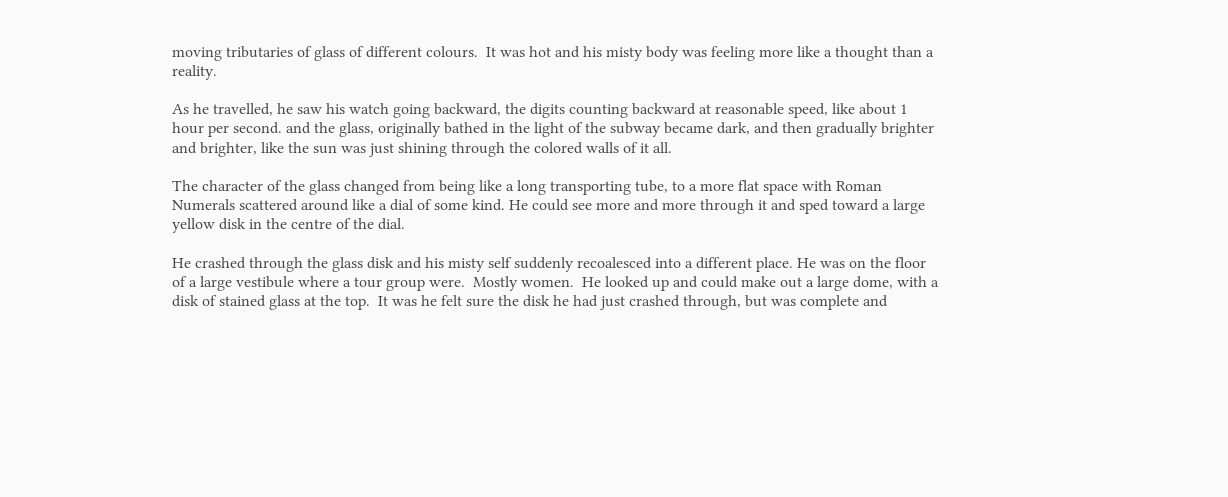moving tributaries of glass of different colours.  It was hot and his misty body was feeling more like a thought than a reality.

As he travelled, he saw his watch going backward, the digits counting backward at reasonable speed, like about 1 hour per second. and the glass, originally bathed in the light of the subway became dark, and then gradually brighter and brighter, like the sun was just shining through the colored walls of it all.

The character of the glass changed from being like a long transporting tube, to a more flat space with Roman Numerals scattered around like a dial of some kind. He could see more and more through it and sped toward a large yellow disk in the centre of the dial.

He crashed through the glass disk and his misty self suddenly recoalesced into a different place. He was on the floor of a large vestibule where a tour group were.  Mostly women.  He looked up and could make out a large dome, with a disk of stained glass at the top.  It was he felt sure the disk he had just crashed through, but was complete and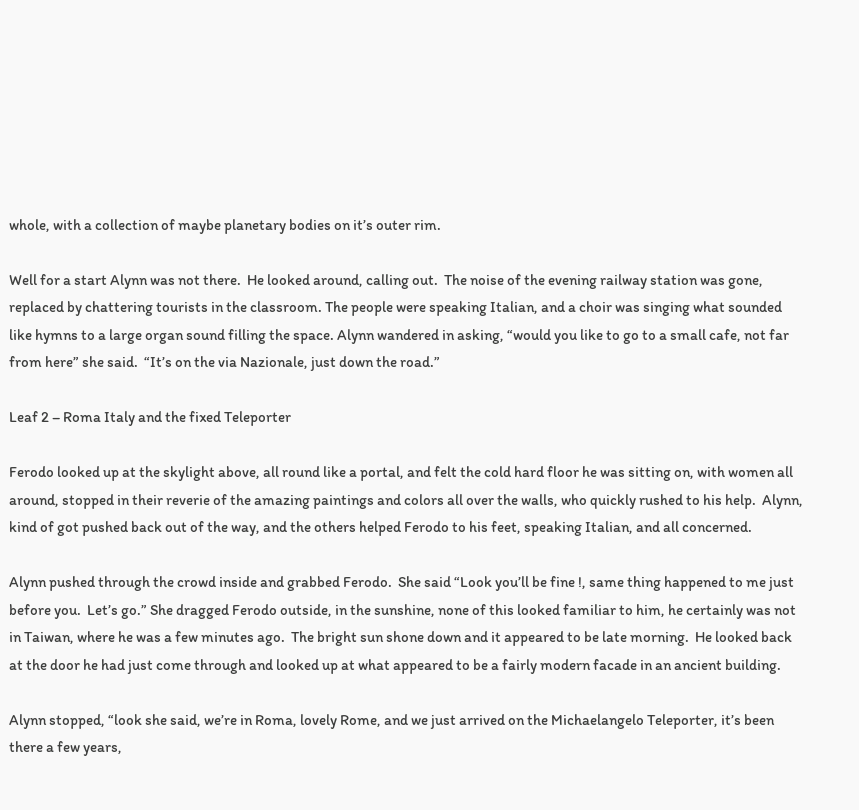whole, with a collection of maybe planetary bodies on it’s outer rim.

Well for a start Alynn was not there.  He looked around, calling out.  The noise of the evening railway station was gone, replaced by chattering tourists in the classroom. The people were speaking Italian, and a choir was singing what sounded like hymns to a large organ sound filling the space. Alynn wandered in asking, “would you like to go to a small cafe, not far from here” she said.  “It’s on the via Nazionale, just down the road.”

Leaf 2 – Roma Italy and the fixed Teleporter

Ferodo looked up at the skylight above, all round like a portal, and felt the cold hard floor he was sitting on, with women all around, stopped in their reverie of the amazing paintings and colors all over the walls, who quickly rushed to his help.  Alynn, kind of got pushed back out of the way, and the others helped Ferodo to his feet, speaking Italian, and all concerned.

Alynn pushed through the crowd inside and grabbed Ferodo.  She said “Look you’ll be fine !, same thing happened to me just before you.  Let’s go.” She dragged Ferodo outside, in the sunshine, none of this looked familiar to him, he certainly was not in Taiwan, where he was a few minutes ago.  The bright sun shone down and it appeared to be late morning.  He looked back at the door he had just come through and looked up at what appeared to be a fairly modern facade in an ancient building.

Alynn stopped, “look she said, we’re in Roma, lovely Rome, and we just arrived on the Michaelangelo Teleporter, it’s been there a few years,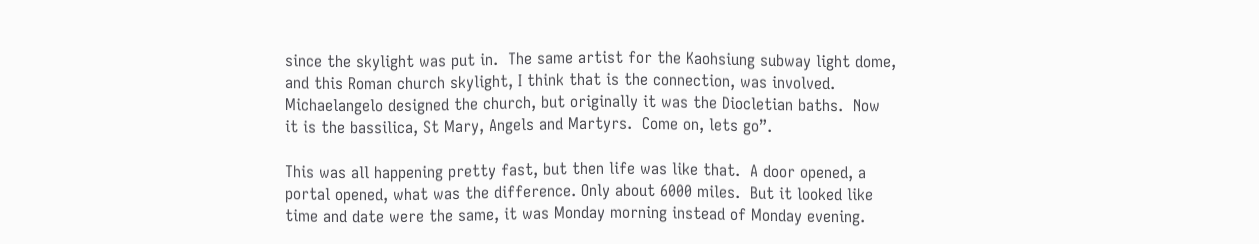since the skylight was put in.  The same artist for the Kaohsiung subway light dome, and this Roman church skylight, I think that is the connection, was involved.  Michaelangelo designed the church, but originally it was the Diocletian baths.  Now it is the bassilica, St Mary, Angels and Martyrs.  Come on, lets go”.

This was all happening pretty fast, but then life was like that.  A door opened, a portal opened, what was the difference. Only about 6000 miles.  But it looked like time and date were the same, it was Monday morning instead of Monday evening.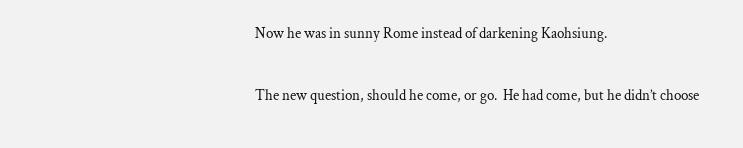Now he was in sunny Rome instead of darkening Kaohsiung.

The new question, should he come, or go.  He had come, but he didn’t choose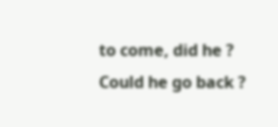to come, did he ? Could he go back ?